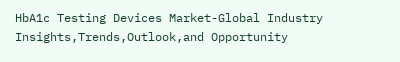HbA1c Testing Devices Market-Global Industry Insights,Trends,Outlook,and Opportunity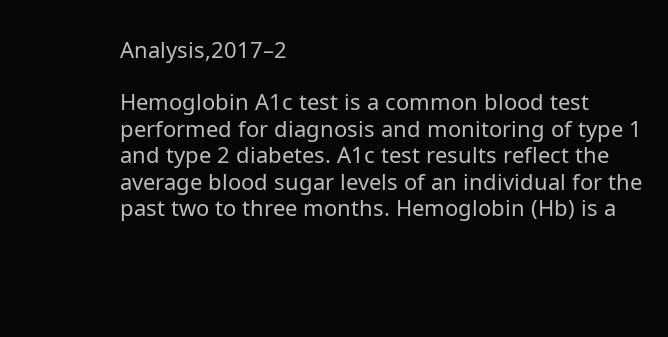Analysis,2017–2

Hemoglobin A1c test is a common blood test performed for diagnosis and monitoring of type 1 and type 2 diabetes. A1c test results reflect the average blood sugar levels of an individual for the past two to three months. Hemoglobin (Hb) is a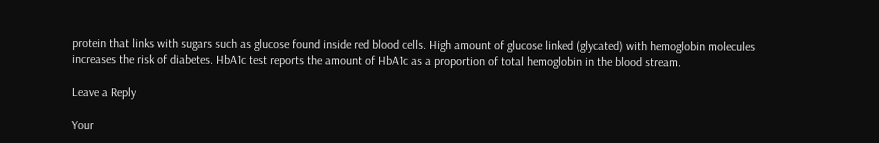protein that links with sugars such as glucose found inside red blood cells. High amount of glucose linked (glycated) with hemoglobin molecules increases the risk of diabetes. HbA1c test reports the amount of HbA1c as a proportion of total hemoglobin in the blood stream.

Leave a Reply

Your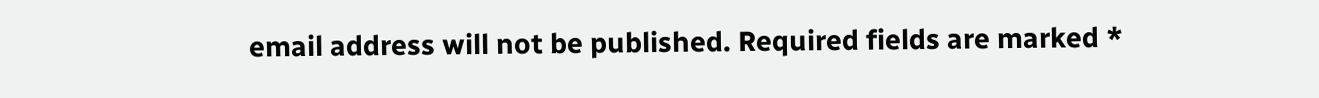email address will not be published. Required fields are marked *